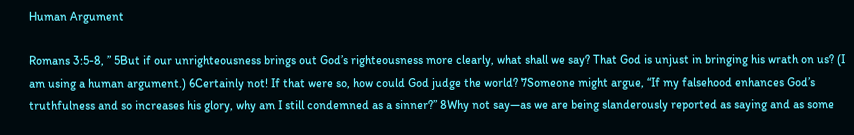Human Argument

Romans 3:5-8, ” 5But if our unrighteousness brings out God’s righteousness more clearly, what shall we say? That God is unjust in bringing his wrath on us? (I am using a human argument.) 6Certainly not! If that were so, how could God judge the world? 7Someone might argue, “If my falsehood enhances God’s truthfulness and so increases his glory, why am I still condemned as a sinner?” 8Why not say—as we are being slanderously reported as saying and as some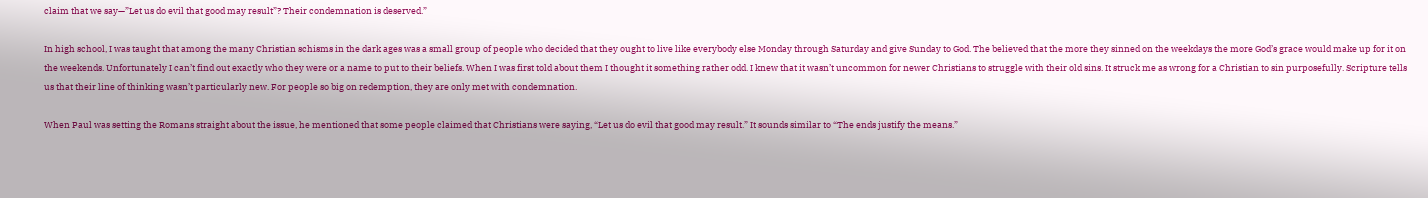claim that we say—”Let us do evil that good may result”? Their condemnation is deserved.”

In high school, I was taught that among the many Christian schisms in the dark ages was a small group of people who decided that they ought to live like everybody else Monday through Saturday and give Sunday to God. The believed that the more they sinned on the weekdays the more God’s grace would make up for it on the weekends. Unfortunately I can’t find out exactly who they were or a name to put to their beliefs. When I was first told about them I thought it something rather odd. I knew that it wasn’t uncommon for newer Christians to struggle with their old sins. It struck me as wrong for a Christian to sin purposefully. Scripture tells us that their line of thinking wasn’t particularly new. For people so big on redemption, they are only met with condemnation.

When Paul was setting the Romans straight about the issue, he mentioned that some people claimed that Christians were saying, “Let us do evil that good may result.” It sounds similar to “The ends justify the means.”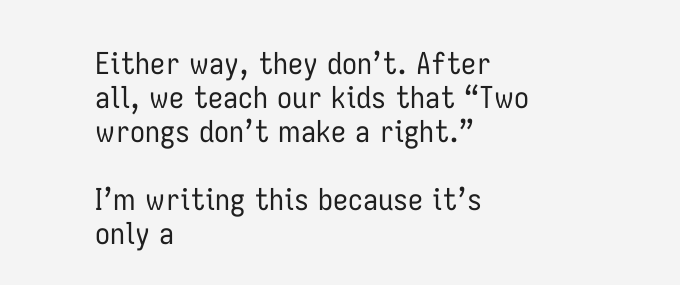Either way, they don’t. After all, we teach our kids that “Two wrongs don’t make a right.”

I’m writing this because it’s only a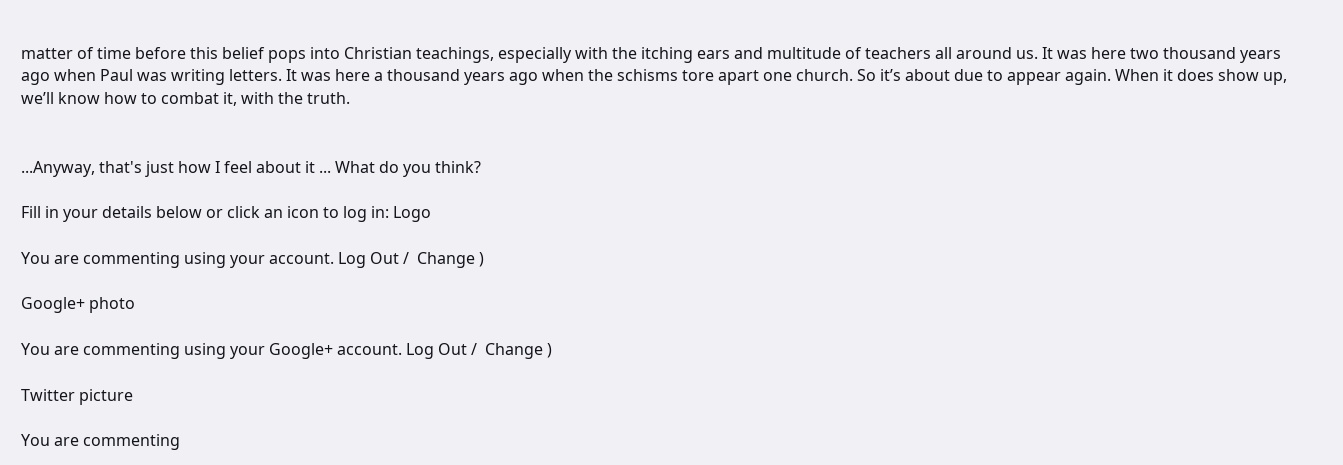matter of time before this belief pops into Christian teachings, especially with the itching ears and multitude of teachers all around us. It was here two thousand years ago when Paul was writing letters. It was here a thousand years ago when the schisms tore apart one church. So it’s about due to appear again. When it does show up, we’ll know how to combat it, with the truth.


...Anyway, that's just how I feel about it ... What do you think?

Fill in your details below or click an icon to log in: Logo

You are commenting using your account. Log Out /  Change )

Google+ photo

You are commenting using your Google+ account. Log Out /  Change )

Twitter picture

You are commenting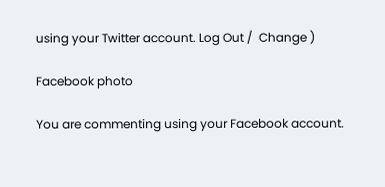using your Twitter account. Log Out /  Change )

Facebook photo

You are commenting using your Facebook account.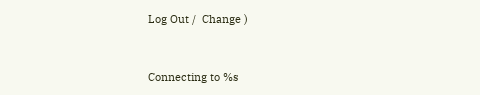Log Out /  Change )


Connecting to %s